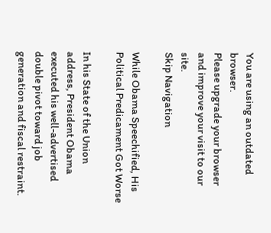You are using an outdated browser.
Please upgrade your browser
and improve your visit to our site.
Skip Navigation

While Obama Speechified, His Political Predicament Got Worse

In his State of the Union address, President Obama executed his well-advertised double pivot toward job generation and fiscal restraint.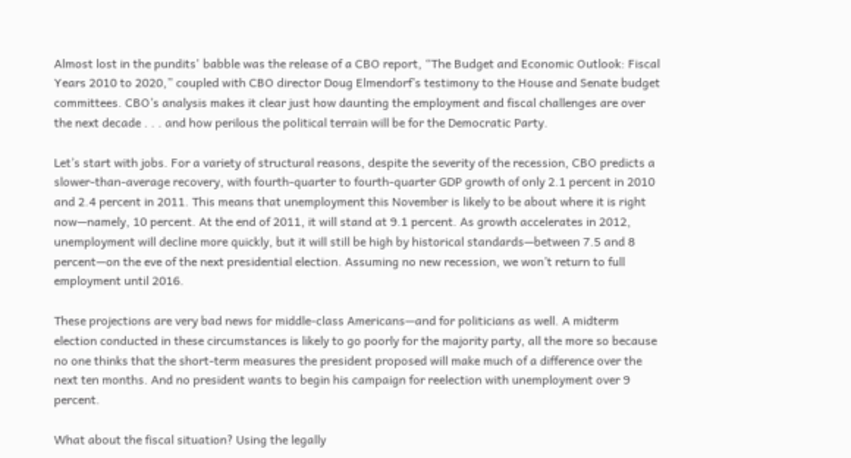Almost lost in the pundits' babble was the release of a CBO report, “The Budget and Economic Outlook: Fiscal Years 2010 to 2020,” coupled with CBO director Doug Elmendorf’s testimony to the House and Senate budget committees. CBO’s analysis makes it clear just how daunting the employment and fiscal challenges are over the next decade . . . and how perilous the political terrain will be for the Democratic Party.

Let’s start with jobs. For a variety of structural reasons, despite the severity of the recession, CBO predicts a slower-than-average recovery, with fourth-quarter to fourth-quarter GDP growth of only 2.1 percent in 2010 and 2.4 percent in 2011. This means that unemployment this November is likely to be about where it is right now—namely, 10 percent. At the end of 2011, it will stand at 9.1 percent. As growth accelerates in 2012, unemployment will decline more quickly, but it will still be high by historical standards—between 7.5 and 8 percent—on the eve of the next presidential election. Assuming no new recession, we won’t return to full employment until 2016.

These projections are very bad news for middle-class Americans—and for politicians as well. A midterm election conducted in these circumstances is likely to go poorly for the majority party, all the more so because no one thinks that the short-term measures the president proposed will make much of a difference over the next ten months. And no president wants to begin his campaign for reelection with unemployment over 9 percent.

What about the fiscal situation? Using the legally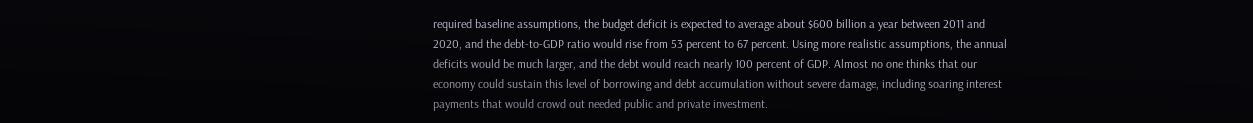required baseline assumptions, the budget deficit is expected to average about $600 billion a year between 2011 and 2020, and the debt-to-GDP ratio would rise from 53 percent to 67 percent. Using more realistic assumptions, the annual deficits would be much larger, and the debt would reach nearly 100 percent of GDP. Almost no one thinks that our economy could sustain this level of borrowing and debt accumulation without severe damage, including soaring interest payments that would crowd out needed public and private investment.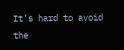It’s hard to avoid the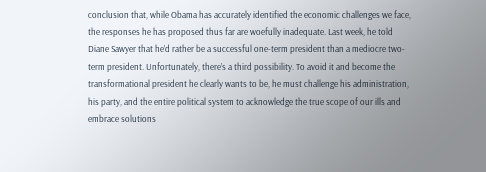conclusion that, while Obama has accurately identified the economic challenges we face, the responses he has proposed thus far are woefully inadequate. Last week, he told Diane Sawyer that he’d rather be a successful one-term president than a mediocre two-term president. Unfortunately, there’s a third possibility. To avoid it and become the transformational president he clearly wants to be, he must challenge his administration, his party, and the entire political system to acknowledge the true scope of our ills and embrace solutions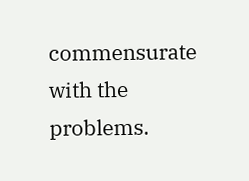commensurate with the problems.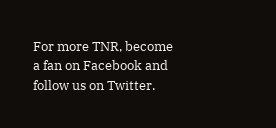For more TNR, become a fan on Facebook and follow us on Twitter.